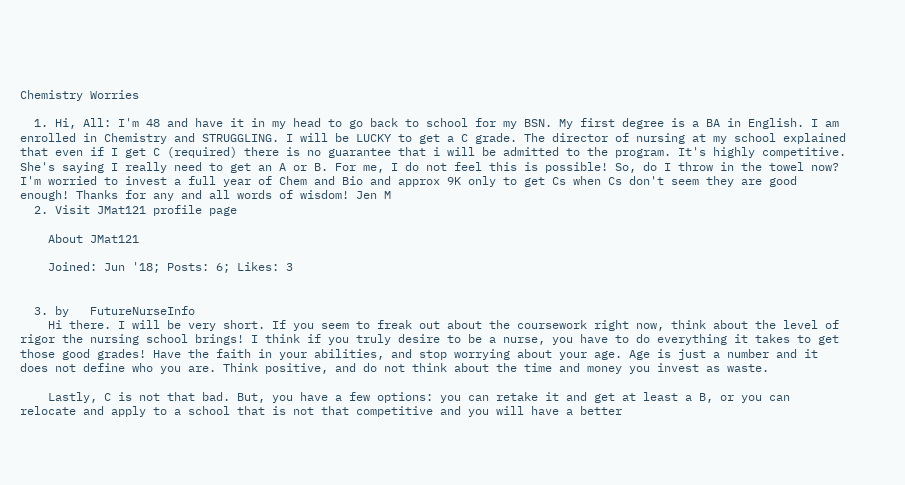Chemistry Worries

  1. Hi, All: I'm 48 and have it in my head to go back to school for my BSN. My first degree is a BA in English. I am enrolled in Chemistry and STRUGGLING. I will be LUCKY to get a C grade. The director of nursing at my school explained that even if I get C (required) there is no guarantee that i will be admitted to the program. It's highly competitive. She's saying I really need to get an A or B. For me, I do not feel this is possible! So, do I throw in the towel now? I'm worried to invest a full year of Chem and Bio and approx 9K only to get Cs when Cs don't seem they are good enough! Thanks for any and all words of wisdom! Jen M
  2. Visit JMat121 profile page

    About JMat121

    Joined: Jun '18; Posts: 6; Likes: 3


  3. by   FutureNurseInfo
    Hi there. I will be very short. If you seem to freak out about the coursework right now, think about the level of rigor the nursing school brings! I think if you truly desire to be a nurse, you have to do everything it takes to get those good grades! Have the faith in your abilities, and stop worrying about your age. Age is just a number and it does not define who you are. Think positive, and do not think about the time and money you invest as waste.

    Lastly, C is not that bad. But, you have a few options: you can retake it and get at least a B, or you can relocate and apply to a school that is not that competitive and you will have a better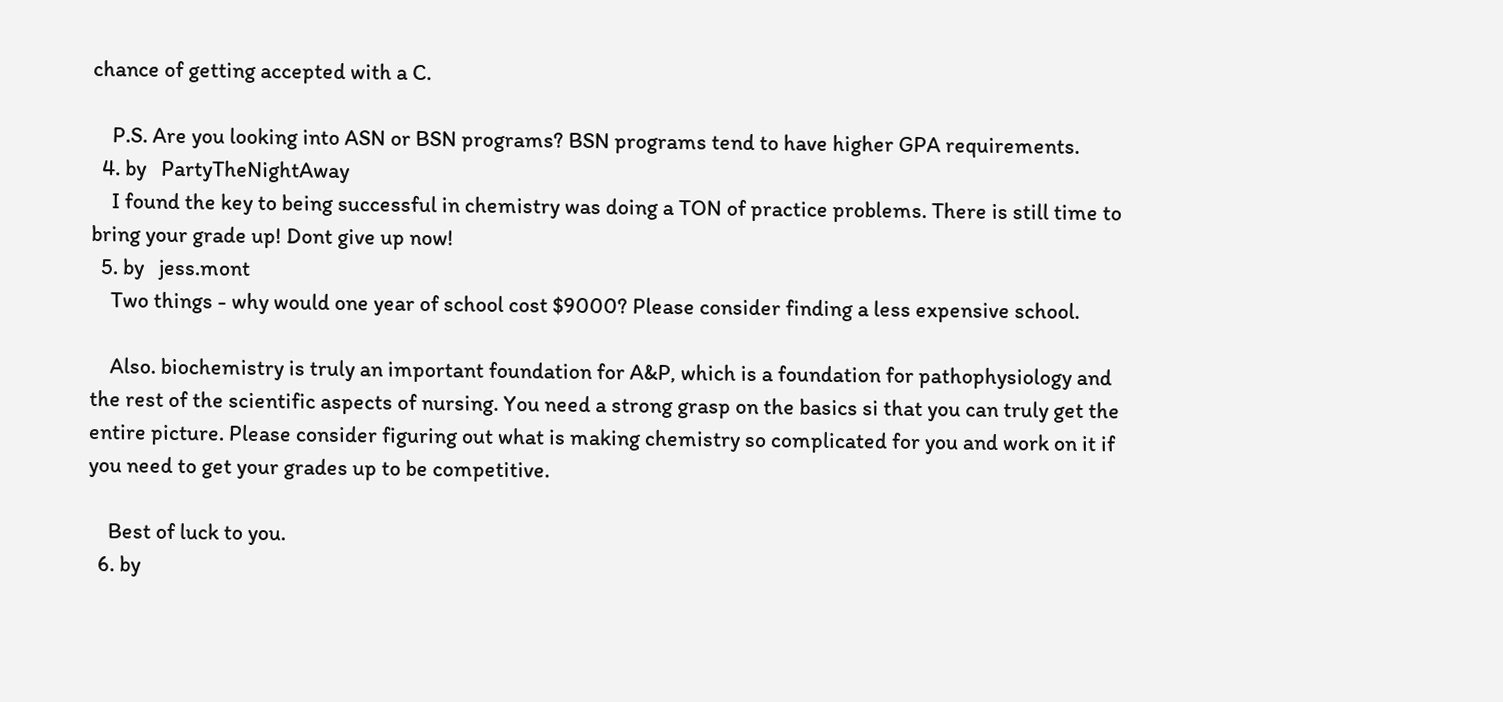chance of getting accepted with a C.

    P.S. Are you looking into ASN or BSN programs? BSN programs tend to have higher GPA requirements.
  4. by   PartyTheNightAway
    I found the key to being successful in chemistry was doing a TON of practice problems. There is still time to bring your grade up! Dont give up now!
  5. by   jess.mont
    Two things - why would one year of school cost $9000? Please consider finding a less expensive school.

    Also. biochemistry is truly an important foundation for A&P, which is a foundation for pathophysiology and the rest of the scientific aspects of nursing. You need a strong grasp on the basics si that you can truly get the entire picture. Please consider figuring out what is making chemistry so complicated for you and work on it if you need to get your grades up to be competitive.

    Best of luck to you.
  6. by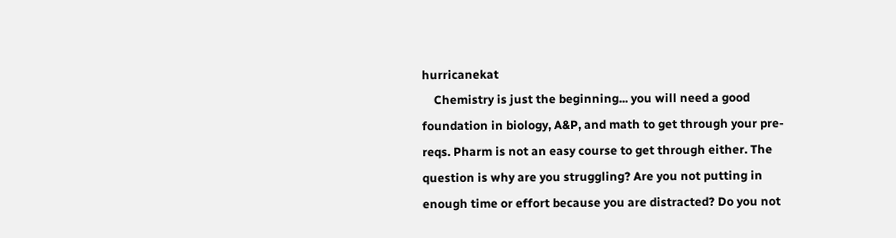hurricanekat
    Chemistry is just the beginning... you will need a good foundation in biology, A&P, and math to get through your pre-reqs. Pharm is not an easy course to get through either. The question is why are you struggling? Are you not putting in enough time or effort because you are distracted? Do you not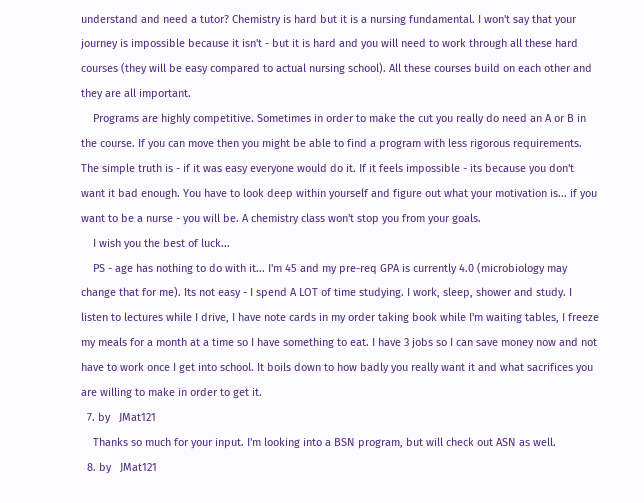understand and need a tutor? Chemistry is hard but it is a nursing fundamental. I won't say that your journey is impossible because it isn't - but it is hard and you will need to work through all these hard courses (they will be easy compared to actual nursing school). All these courses build on each other and they are all important.
    Programs are highly competitive. Sometimes in order to make the cut you really do need an A or B in the course. If you can move then you might be able to find a program with less rigorous requirements. The simple truth is - if it was easy everyone would do it. If it feels impossible - its because you don't want it bad enough. You have to look deep within yourself and figure out what your motivation is... if you want to be a nurse - you will be. A chemistry class won't stop you from your goals.
    I wish you the best of luck...
    PS - age has nothing to do with it... I'm 45 and my pre-req GPA is currently 4.0 (microbiology may change that for me). Its not easy - I spend A LOT of time studying. I work, sleep, shower and study. I listen to lectures while I drive, I have note cards in my order taking book while I'm waiting tables, I freeze my meals for a month at a time so I have something to eat. I have 3 jobs so I can save money now and not have to work once I get into school. It boils down to how badly you really want it and what sacrifices you are willing to make in order to get it.
  7. by   JMat121
    Thanks so much for your input. I'm looking into a BSN program, but will check out ASN as well.
  8. by   JMat121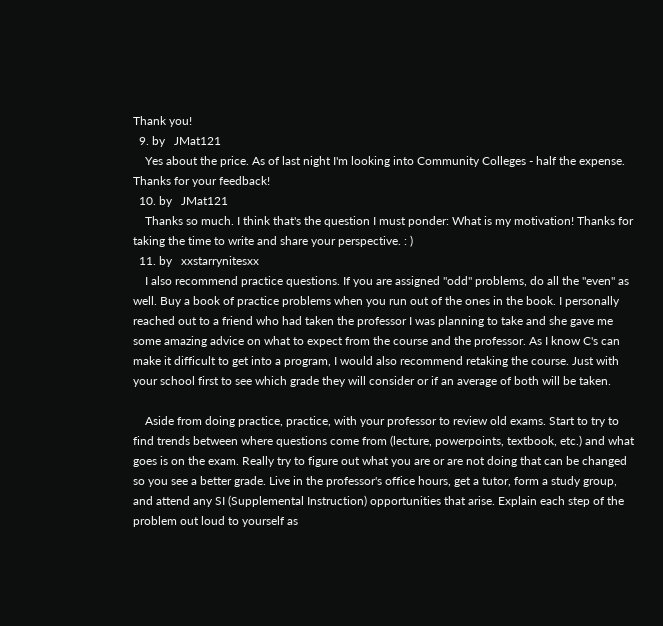Thank you!
  9. by   JMat121
    Yes about the price. As of last night I'm looking into Community Colleges - half the expense. Thanks for your feedback!
  10. by   JMat121
    Thanks so much. I think that's the question I must ponder: What is my motivation! Thanks for taking the time to write and share your perspective. : )
  11. by   xxstarrynitesxx
    I also recommend practice questions. If you are assigned "odd" problems, do all the "even" as well. Buy a book of practice problems when you run out of the ones in the book. I personally reached out to a friend who had taken the professor I was planning to take and she gave me some amazing advice on what to expect from the course and the professor. As I know C's can make it difficult to get into a program, I would also recommend retaking the course. Just with your school first to see which grade they will consider or if an average of both will be taken.

    Aside from doing practice, practice, with your professor to review old exams. Start to try to find trends between where questions come from (lecture, powerpoints, textbook, etc.) and what goes is on the exam. Really try to figure out what you are or are not doing that can be changed so you see a better grade. Live in the professor's office hours, get a tutor, form a study group, and attend any SI (Supplemental Instruction) opportunities that arise. Explain each step of the problem out loud to yourself as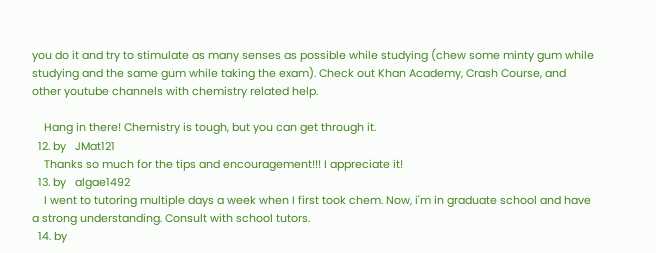you do it and try to stimulate as many senses as possible while studying (chew some minty gum while studying and the same gum while taking the exam). Check out Khan Academy, Crash Course, and other youtube channels with chemistry related help.

    Hang in there! Chemistry is tough, but you can get through it.
  12. by   JMat121
    Thanks so much for the tips and encouragement!!! I appreciate it!
  13. by   algae1492
    I went to tutoring multiple days a week when I first took chem. Now, i'm in graduate school and have a strong understanding. Consult with school tutors.
  14. by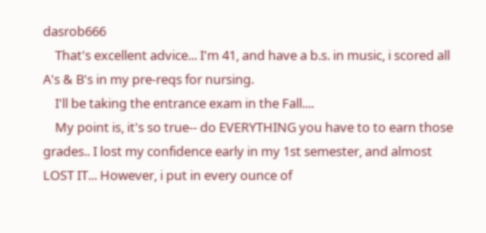dasrob666
    That's excellent advice... I'm 41, and have a b.s. in music, i scored all A's & B's in my pre-reqs for nursing.
    I'll be taking the entrance exam in the Fall....
    My point is, it's so true-- do EVERYTHING you have to to earn those grades.. I lost my confidence early in my 1st semester, and almost LOST IT... However, i put in every ounce of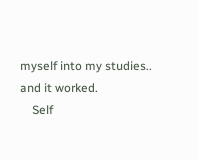myself into my studies.. and it worked.
    Self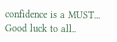confidence is a MUST... Good luck to all..